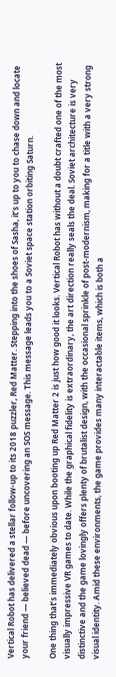Vertical Robot has delivered a stellar follow-up to its 2018 puzzler, Red Matter. Stepping into the shoes of Sasha, it’s up to you to chase down and locate your friend — believed dead — before uncovering an SOS message. This message leads you to a Soviet space station orbiting Saturn.

One thing that’s immediately obvious upon booting up Red Matter 2 is just how good it looks. Vertical Robot has without a doubt crafted one of the most visually impressive VR games to date. While the graphical fidelity is extraordinary, the art direction really seals the deal. Soviet architecture is very distinctive and the game lovingly offers plenty of brutalist design, with the occasional sprinkle of post-modernism, making for a title with a very strong visual identity. Amid these environments, the game provides many interactable items, which is both a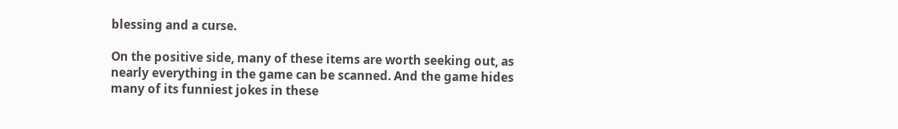blessing and a curse.

On the positive side, many of these items are worth seeking out, as nearly everything in the game can be scanned. And the game hides many of its funniest jokes in these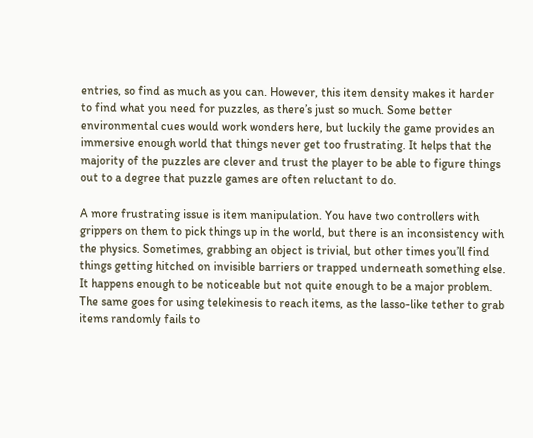entries, so find as much as you can. However, this item density makes it harder to find what you need for puzzles, as there’s just so much. Some better environmental cues would work wonders here, but luckily the game provides an immersive enough world that things never get too frustrating. It helps that the majority of the puzzles are clever and trust the player to be able to figure things out to a degree that puzzle games are often reluctant to do.

A more frustrating issue is item manipulation. You have two controllers with grippers on them to pick things up in the world, but there is an inconsistency with the physics. Sometimes, grabbing an object is trivial, but other times you’ll find things getting hitched on invisible barriers or trapped underneath something else. It happens enough to be noticeable but not quite enough to be a major problem. The same goes for using telekinesis to reach items, as the lasso-like tether to grab items randomly fails to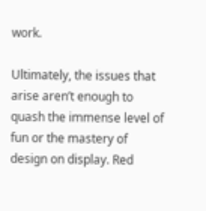work.

Ultimately, the issues that arise aren’t enough to quash the immense level of fun or the mastery of design on display. Red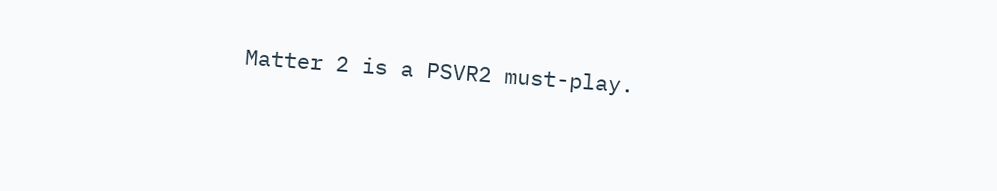Matter 2 is a PSVR2 must-play.